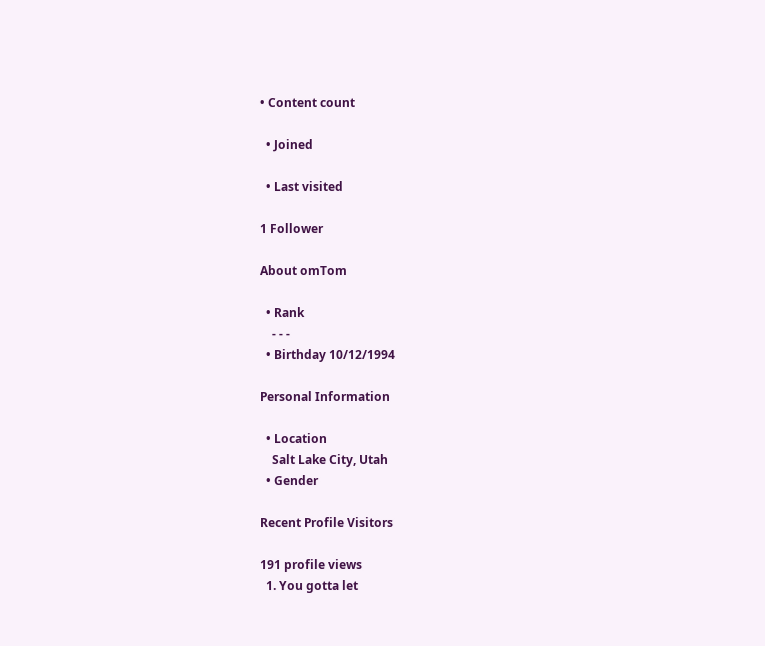• Content count

  • Joined

  • Last visited

1 Follower

About omTom

  • Rank
    - - -
  • Birthday 10/12/1994

Personal Information

  • Location
    Salt Lake City, Utah
  • Gender

Recent Profile Visitors

191 profile views
  1. You gotta let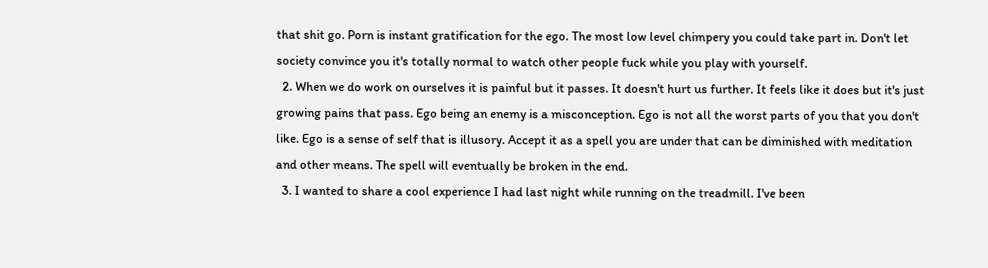that shit go. Porn is instant gratification for the ego. The most low level chimpery you could take part in. Don't let society convince you it's totally normal to watch other people fuck while you play with yourself.
  2. When we do work on ourselves it is painful but it passes. It doesn't hurt us further. It feels like it does but it's just growing pains that pass. Ego being an enemy is a misconception. Ego is not all the worst parts of you that you don't like. Ego is a sense of self that is illusory. Accept it as a spell you are under that can be diminished with meditation and other means. The spell will eventually be broken in the end.
  3. I wanted to share a cool experience I had last night while running on the treadmill. I've been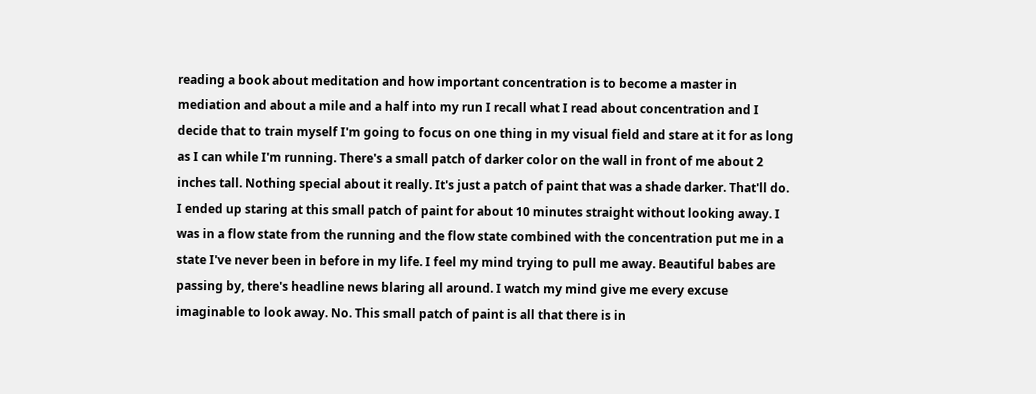reading a book about meditation and how important concentration is to become a master in mediation and about a mile and a half into my run I recall what I read about concentration and I decide that to train myself I'm going to focus on one thing in my visual field and stare at it for as long as I can while I'm running. There's a small patch of darker color on the wall in front of me about 2 inches tall. Nothing special about it really. It's just a patch of paint that was a shade darker. That'll do. I ended up staring at this small patch of paint for about 10 minutes straight without looking away. I was in a flow state from the running and the flow state combined with the concentration put me in a state I've never been in before in my life. I feel my mind trying to pull me away. Beautiful babes are passing by, there's headline news blaring all around. I watch my mind give me every excuse imaginable to look away. No. This small patch of paint is all that there is in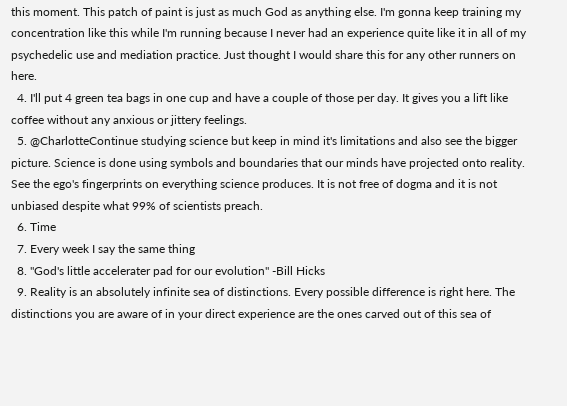this moment. This patch of paint is just as much God as anything else. I'm gonna keep training my concentration like this while I'm running because I never had an experience quite like it in all of my psychedelic use and mediation practice. Just thought I would share this for any other runners on here.
  4. I'll put 4 green tea bags in one cup and have a couple of those per day. It gives you a lift like coffee without any anxious or jittery feelings.
  5. @CharlotteContinue studying science but keep in mind it's limitations and also see the bigger picture. Science is done using symbols and boundaries that our minds have projected onto reality. See the ego's fingerprints on everything science produces. It is not free of dogma and it is not unbiased despite what 99% of scientists preach.
  6. Time
  7. Every week I say the same thing
  8. "God's little accelerater pad for our evolution" -Bill Hicks
  9. Reality is an absolutely infinite sea of distinctions. Every possible difference is right here. The distinctions you are aware of in your direct experience are the ones carved out of this sea of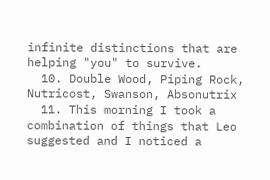infinite distinctions that are helping "you" to survive.
  10. Double Wood, Piping Rock, Nutricost, Swanson, Absonutrix
  11. This morning I took a combination of things that Leo suggested and I noticed a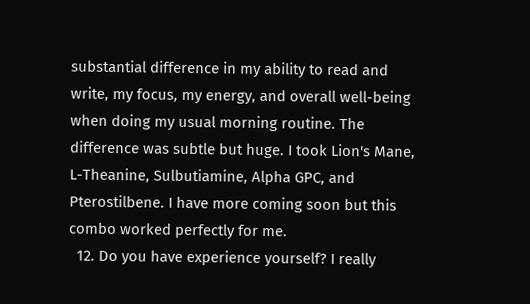substantial difference in my ability to read and write, my focus, my energy, and overall well-being when doing my usual morning routine. The difference was subtle but huge. I took Lion's Mane, L-Theanine, Sulbutiamine, Alpha GPC, and Pterostilbene. I have more coming soon but this combo worked perfectly for me.
  12. Do you have experience yourself? I really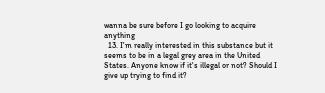wanna be sure before I go looking to acquire anything
  13. I'm really interested in this substance but it seems to be in a legal grey area in the United States. Anyone know if it's illegal or not? Should I give up trying to find it?